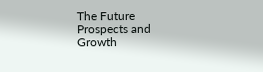The Future Prospects and Growth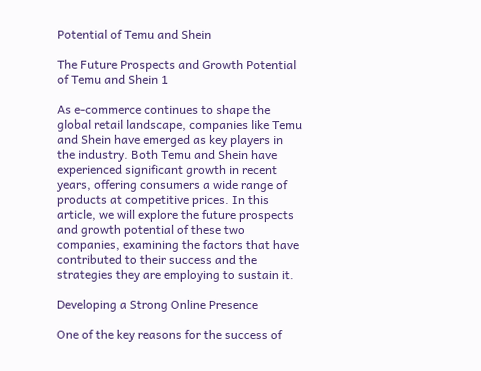Potential of Temu and Shein

The Future Prospects and Growth Potential of Temu and Shein 1

As e-commerce continues to shape the global retail landscape, companies like Temu and Shein have emerged as key players in the industry. Both Temu and Shein have experienced significant growth in recent years, offering consumers a wide range of products at competitive prices. In this article, we will explore the future prospects and growth potential of these two companies, examining the factors that have contributed to their success and the strategies they are employing to sustain it.

Developing a Strong Online Presence

One of the key reasons for the success of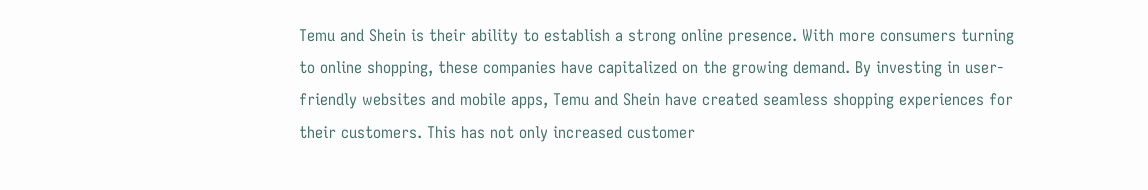Temu and Shein is their ability to establish a strong online presence. With more consumers turning to online shopping, these companies have capitalized on the growing demand. By investing in user-friendly websites and mobile apps, Temu and Shein have created seamless shopping experiences for their customers. This has not only increased customer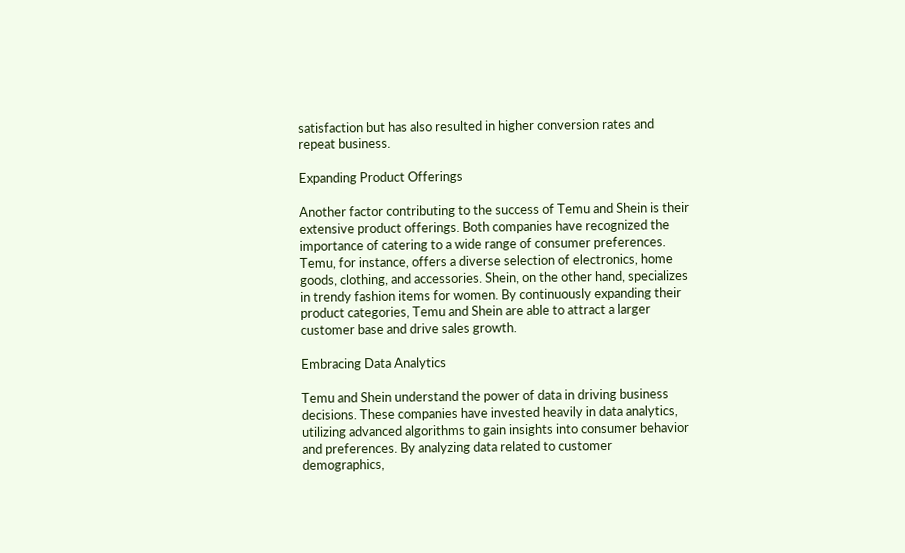satisfaction but has also resulted in higher conversion rates and repeat business.

Expanding Product Offerings

Another factor contributing to the success of Temu and Shein is their extensive product offerings. Both companies have recognized the importance of catering to a wide range of consumer preferences. Temu, for instance, offers a diverse selection of electronics, home goods, clothing, and accessories. Shein, on the other hand, specializes in trendy fashion items for women. By continuously expanding their product categories, Temu and Shein are able to attract a larger customer base and drive sales growth.

Embracing Data Analytics

Temu and Shein understand the power of data in driving business decisions. These companies have invested heavily in data analytics, utilizing advanced algorithms to gain insights into consumer behavior and preferences. By analyzing data related to customer demographics,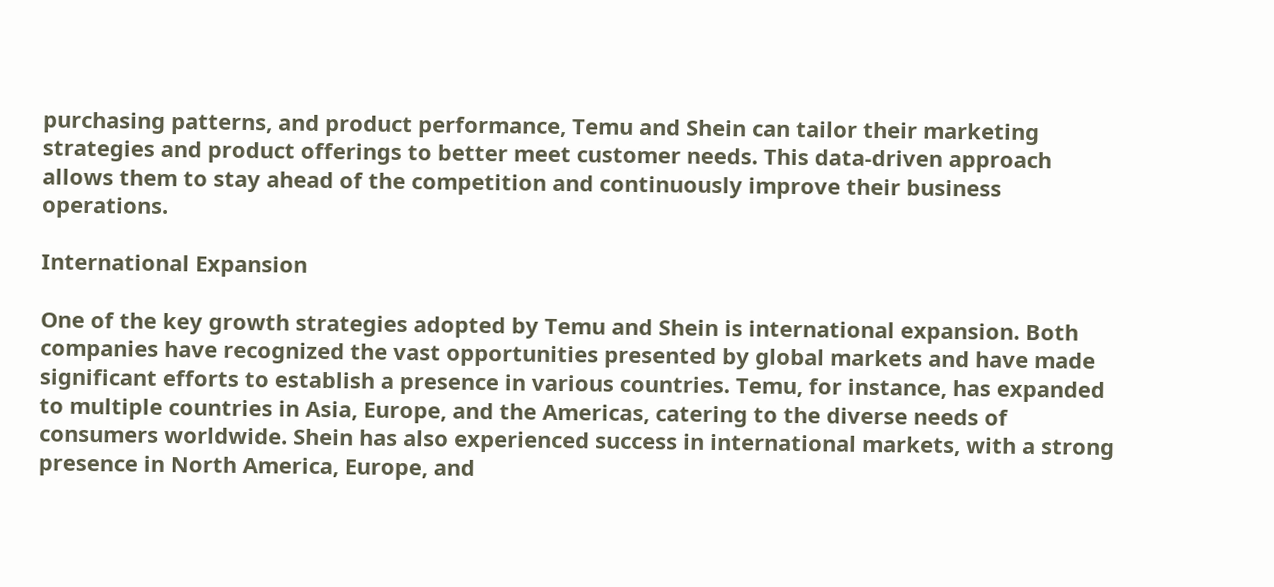purchasing patterns, and product performance, Temu and Shein can tailor their marketing strategies and product offerings to better meet customer needs. This data-driven approach allows them to stay ahead of the competition and continuously improve their business operations.

International Expansion

One of the key growth strategies adopted by Temu and Shein is international expansion. Both companies have recognized the vast opportunities presented by global markets and have made significant efforts to establish a presence in various countries. Temu, for instance, has expanded to multiple countries in Asia, Europe, and the Americas, catering to the diverse needs of consumers worldwide. Shein has also experienced success in international markets, with a strong presence in North America, Europe, and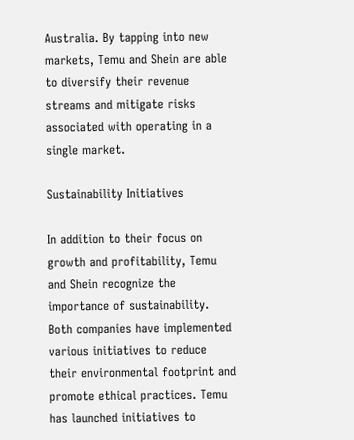Australia. By tapping into new markets, Temu and Shein are able to diversify their revenue streams and mitigate risks associated with operating in a single market.

Sustainability Initiatives

In addition to their focus on growth and profitability, Temu and Shein recognize the importance of sustainability. Both companies have implemented various initiatives to reduce their environmental footprint and promote ethical practices. Temu has launched initiatives to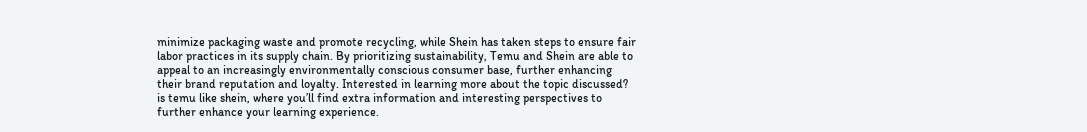minimize packaging waste and promote recycling, while Shein has taken steps to ensure fair labor practices in its supply chain. By prioritizing sustainability, Temu and Shein are able to appeal to an increasingly environmentally conscious consumer base, further enhancing their brand reputation and loyalty. Interested in learning more about the topic discussed? is temu like shein, where you’ll find extra information and interesting perspectives to further enhance your learning experience.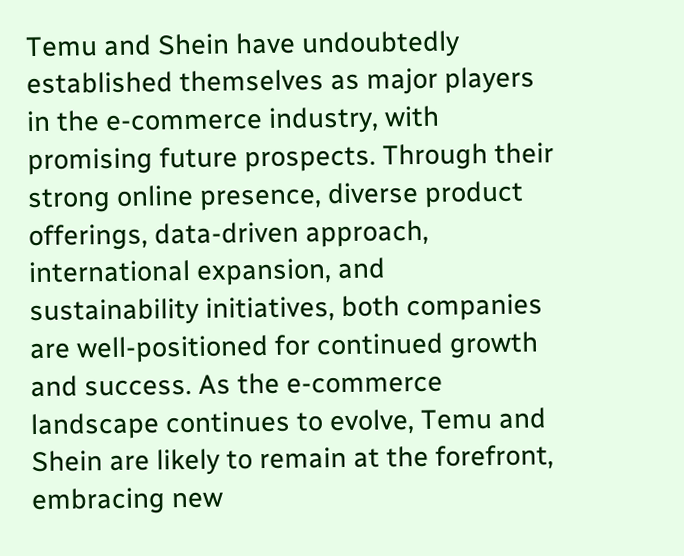Temu and Shein have undoubtedly established themselves as major players in the e-commerce industry, with promising future prospects. Through their strong online presence, diverse product offerings, data-driven approach, international expansion, and sustainability initiatives, both companies are well-positioned for continued growth and success. As the e-commerce landscape continues to evolve, Temu and Shein are likely to remain at the forefront, embracing new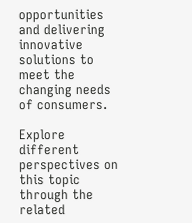opportunities and delivering innovative solutions to meet the changing needs of consumers.

Explore different perspectives on this topic through the related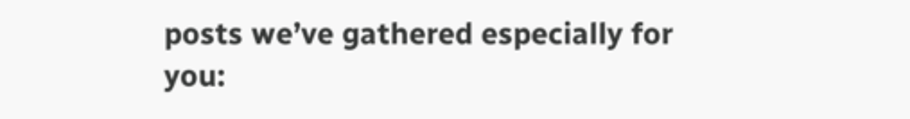posts we’ve gathered especially for you: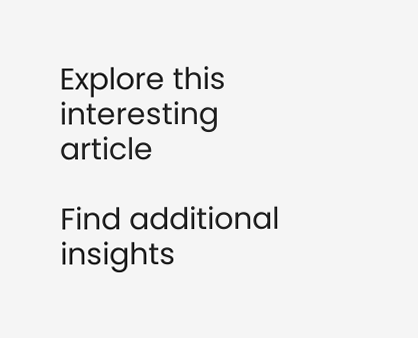Explore this interesting article

Find additional insights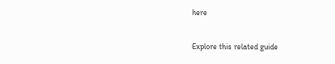here

Explore this related guide